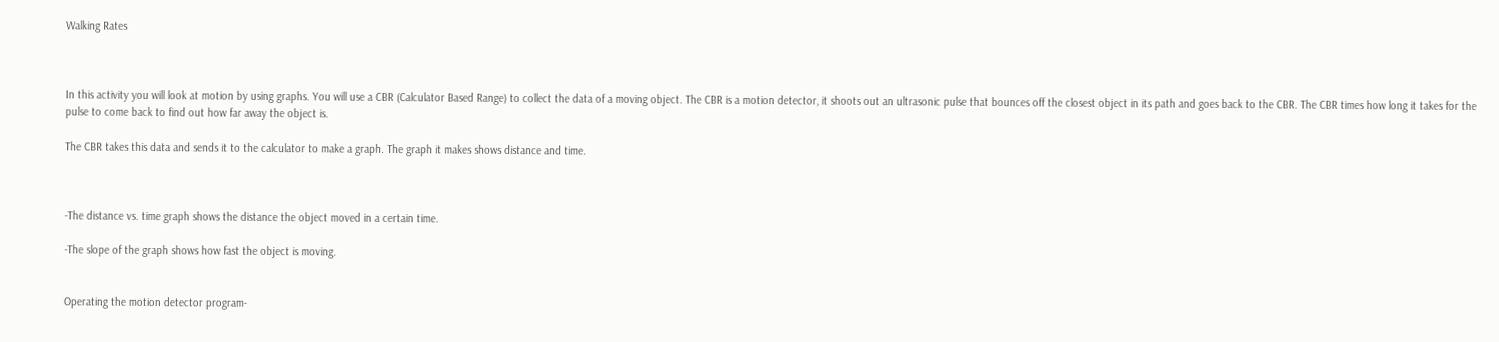Walking Rates



In this activity you will look at motion by using graphs. You will use a CBR (Calculator Based Range) to collect the data of a moving object. The CBR is a motion detector, it shoots out an ultrasonic pulse that bounces off the closest object in its path and goes back to the CBR. The CBR times how long it takes for the pulse to come back to find out how far away the object is.

The CBR takes this data and sends it to the calculator to make a graph. The graph it makes shows distance and time.



-The distance vs. time graph shows the distance the object moved in a certain time.

-The slope of the graph shows how fast the object is moving.


Operating the motion detector program-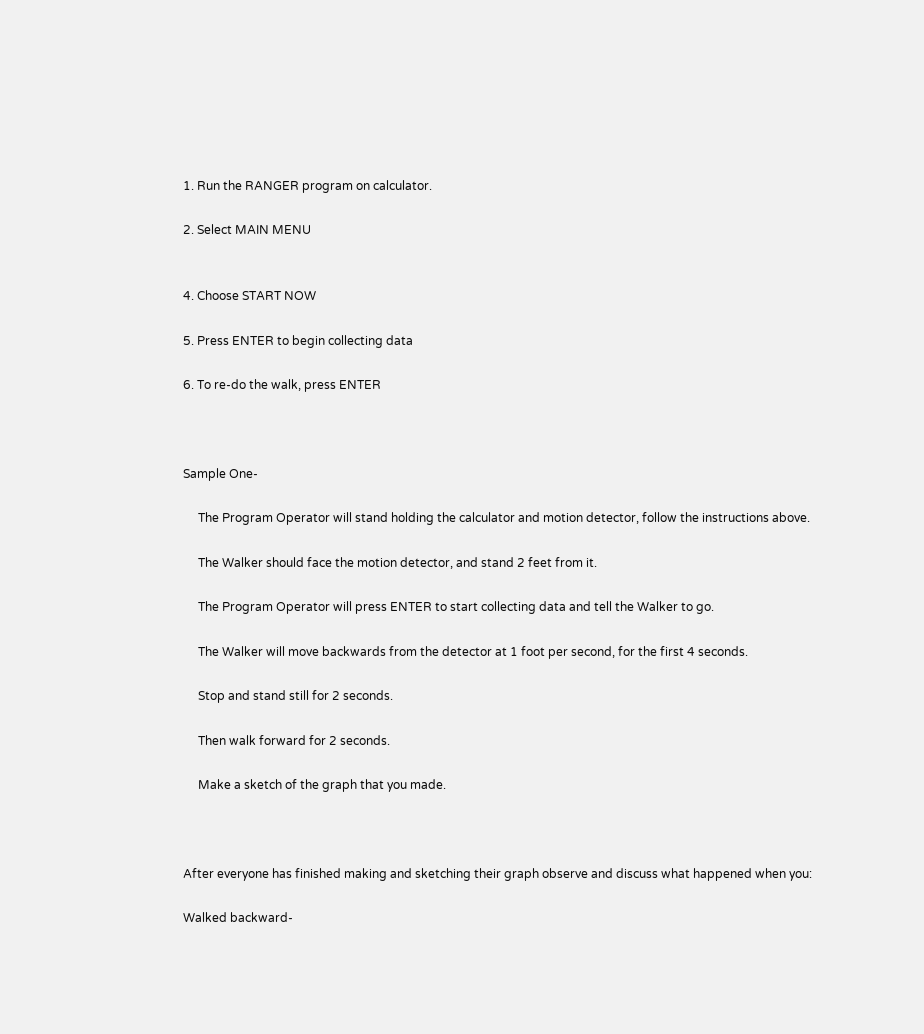1. Run the RANGER program on calculator.

2. Select MAIN MENU


4. Choose START NOW

5. Press ENTER to begin collecting data

6. To re-do the walk, press ENTER



Sample One-

     The Program Operator will stand holding the calculator and motion detector, follow the instructions above.

     The Walker should face the motion detector, and stand 2 feet from it.

     The Program Operator will press ENTER to start collecting data and tell the Walker to go.

     The Walker will move backwards from the detector at 1 foot per second, for the first 4 seconds.

     Stop and stand still for 2 seconds.

     Then walk forward for 2 seconds.

     Make a sketch of the graph that you made.



After everyone has finished making and sketching their graph observe and discuss what happened when you:

Walked backward-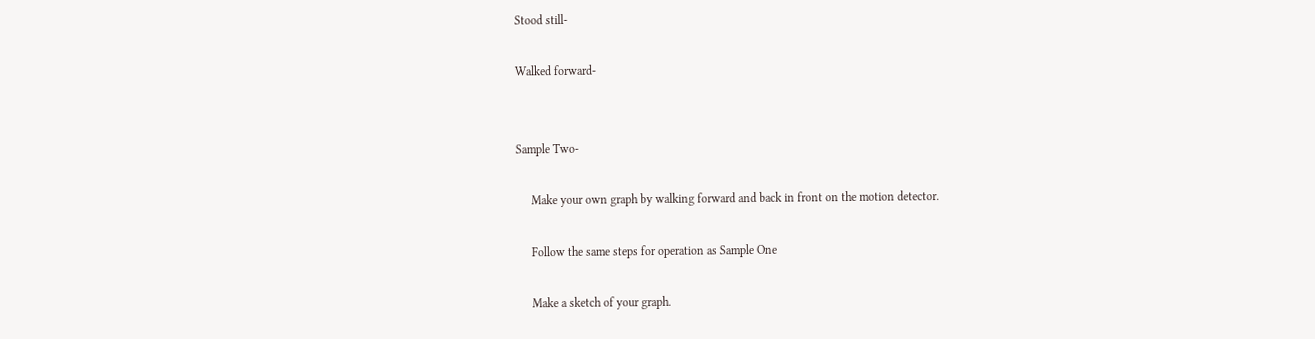Stood still-

Walked forward-


Sample Two-

     Make your own graph by walking forward and back in front on the motion detector.

     Follow the same steps for operation as Sample One

     Make a sketch of your graph.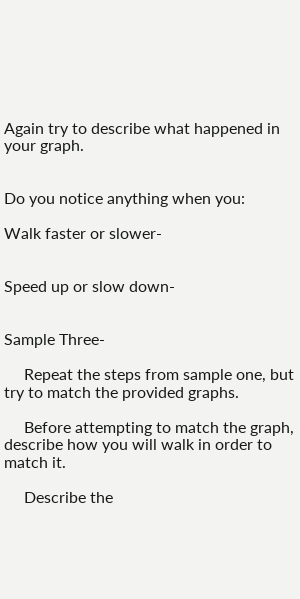Again try to describe what happened in your graph.


Do you notice anything when you:

Walk faster or slower-


Speed up or slow down-


Sample Three-

     Repeat the steps from sample one, but try to match the provided graphs.

     Before attempting to match the graph, describe how you will walk in order to match it.

     Describe the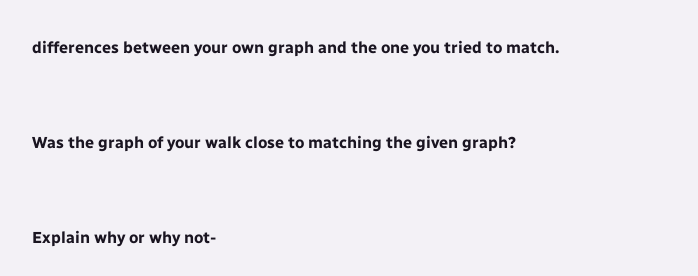differences between your own graph and the one you tried to match.


Was the graph of your walk close to matching the given graph?


Explain why or why not-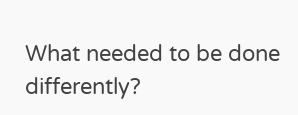What needed to be done differently?